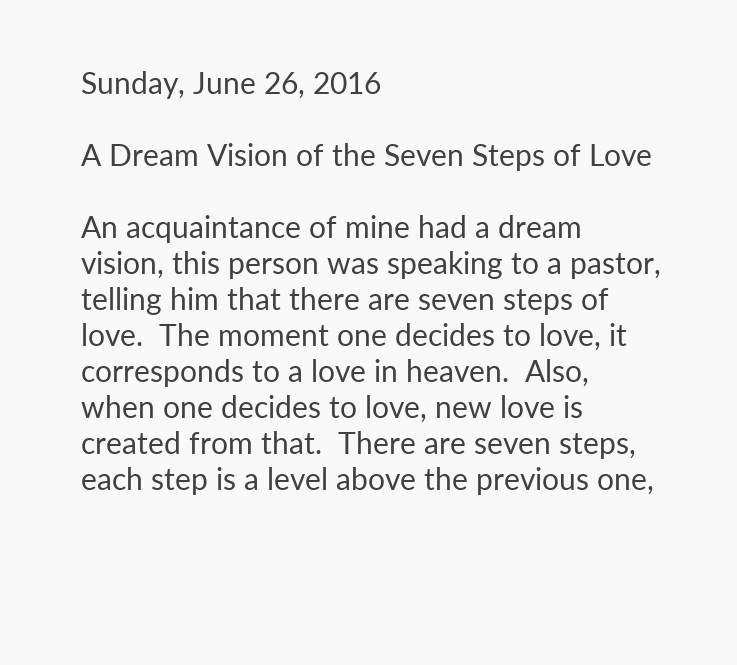Sunday, June 26, 2016

A Dream Vision of the Seven Steps of Love

An acquaintance of mine had a dream vision, this person was speaking to a pastor, telling him that there are seven steps of love.  The moment one decides to love, it corresponds to a love in heaven.  Also, when one decides to love, new love is created from that.  There are seven steps, each step is a level above the previous one,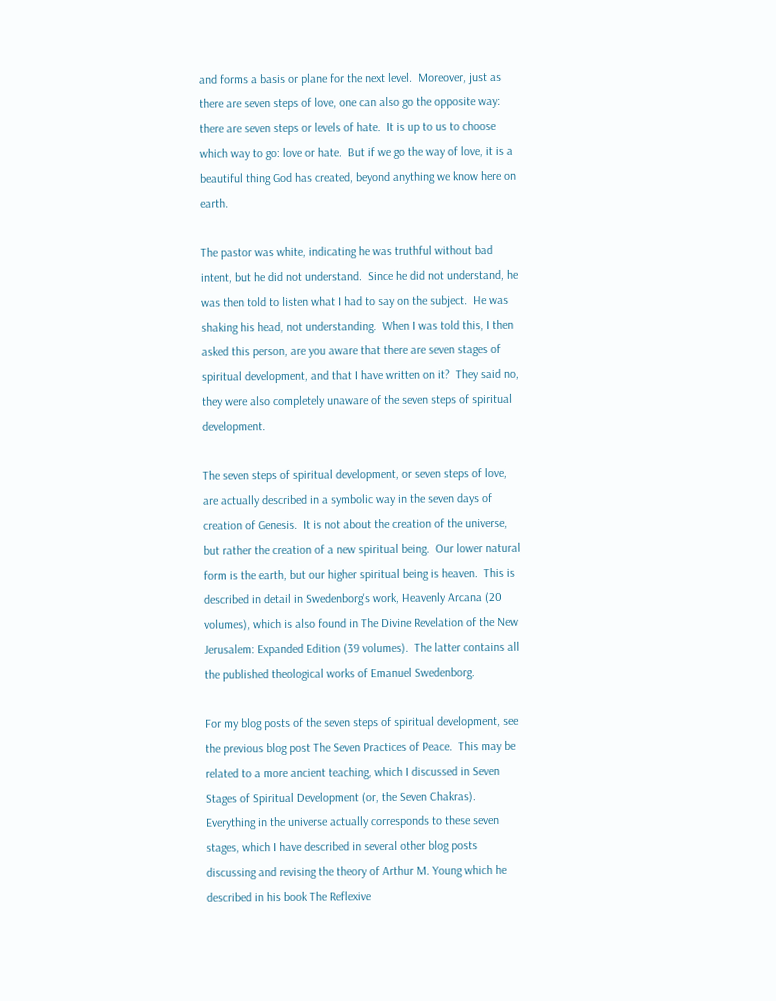and forms a basis or plane for the next level.  Moreover, just as there are seven steps of love, one can also go the opposite way: there are seven steps or levels of hate.  It is up to us to choose which way to go: love or hate.  But if we go the way of love, it is a beautiful thing God has created, beyond anything we know here on earth.

The pastor was white, indicating he was truthful without bad intent, but he did not understand.  Since he did not understand, he was then told to listen what I had to say on the subject.  He was shaking his head, not understanding.  When I was told this, I then asked this person, are you aware that there are seven stages of spiritual development, and that I have written on it?  They said no, they were also completely unaware of the seven steps of spiritual development.

The seven steps of spiritual development, or seven steps of love, are actually described in a symbolic way in the seven days of creation of Genesis.  It is not about the creation of the universe, but rather the creation of a new spiritual being.  Our lower natural form is the earth, but our higher spiritual being is heaven.  This is described in detail in Swedenborg's work, Heavenly Arcana (20 volumes), which is also found in The Divine Revelation of the New Jerusalem: Expanded Edition (39 volumes).  The latter contains all the published theological works of Emanuel Swedenborg.

For my blog posts of the seven steps of spiritual development, see the previous blog post The Seven Practices of Peace.  This may be related to a more ancient teaching, which I discussed in Seven Stages of Spiritual Development (or, the Seven Chakras).  Everything in the universe actually corresponds to these seven stages, which I have described in several other blog posts discussing and revising the theory of Arthur M. Young which he described in his book The Reflexive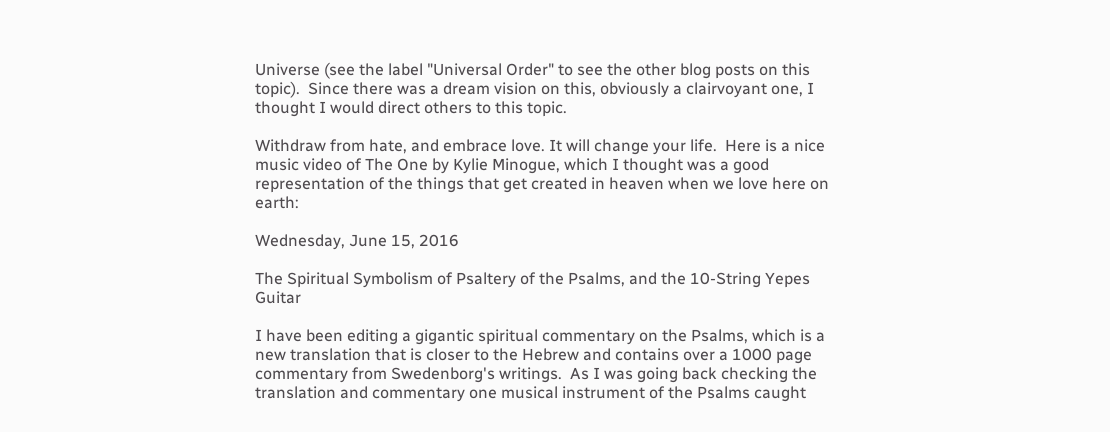Universe (see the label "Universal Order" to see the other blog posts on this topic).  Since there was a dream vision on this, obviously a clairvoyant one, I thought I would direct others to this topic.

Withdraw from hate, and embrace love. It will change your life.  Here is a nice music video of The One by Kylie Minogue, which I thought was a good representation of the things that get created in heaven when we love here on earth:

Wednesday, June 15, 2016

The Spiritual Symbolism of Psaltery of the Psalms, and the 10-String Yepes Guitar

I have been editing a gigantic spiritual commentary on the Psalms, which is a new translation that is closer to the Hebrew and contains over a 1000 page commentary from Swedenborg's writings.  As I was going back checking the translation and commentary one musical instrument of the Psalms caught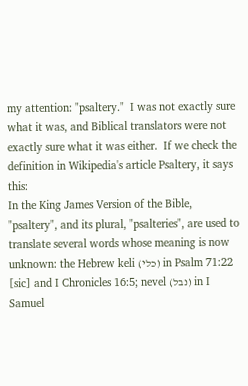my attention: "psaltery."  I was not exactly sure what it was, and Biblical translators were not exactly sure what it was either.  If we check the definition in Wikipedia's article Psaltery, it says this:
In the King James Version of the Bible, "psaltery", and its plural, "psalteries", are used to translate several words whose meaning is now unknown: the Hebrew keli (כלי) in Psalm 71:22 [sic] and I Chronicles 16:5; nevel (נבל) in I Samuel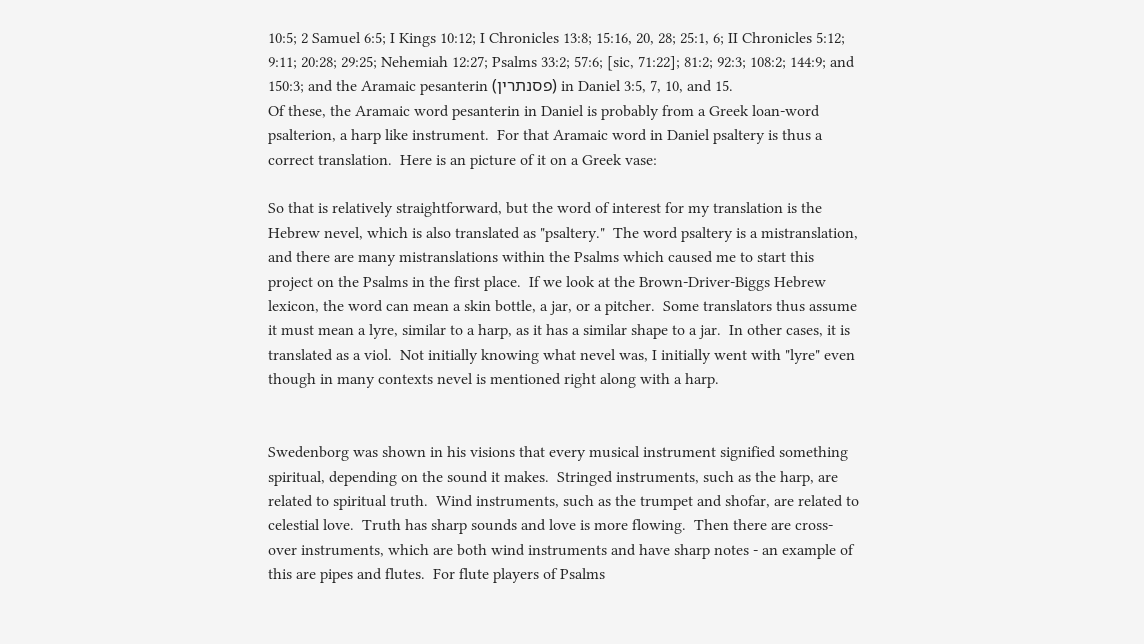10:5; 2 Samuel 6:5; I Kings 10:12; I Chronicles 13:8; 15:16, 20, 28; 25:1, 6; II Chronicles 5:12; 9:11; 20:28; 29:25; Nehemiah 12:27; Psalms 33:2; 57:6; [sic, 71:22]; 81:2; 92:3; 108:2; 144:9; and 150:3; and the Aramaic pesanterin (פסנתרין) in Daniel 3:5, 7, 10, and 15.
Of these, the Aramaic word pesanterin in Daniel is probably from a Greek loan-word psalterion, a harp like instrument.  For that Aramaic word in Daniel psaltery is thus a correct translation.  Here is an picture of it on a Greek vase:

So that is relatively straightforward, but the word of interest for my translation is the Hebrew nevel, which is also translated as "psaltery."  The word psaltery is a mistranslation, and there are many mistranslations within the Psalms which caused me to start this project on the Psalms in the first place.  If we look at the Brown-Driver-Biggs Hebrew lexicon, the word can mean a skin bottle, a jar, or a pitcher.  Some translators thus assume it must mean a lyre, similar to a harp, as it has a similar shape to a jar.  In other cases, it is translated as a viol.  Not initially knowing what nevel was, I initially went with "lyre" even though in many contexts nevel is mentioned right along with a harp.


Swedenborg was shown in his visions that every musical instrument signified something spiritual, depending on the sound it makes.  Stringed instruments, such as the harp, are related to spiritual truth.  Wind instruments, such as the trumpet and shofar, are related to celestial love.  Truth has sharp sounds and love is more flowing.  Then there are cross-over instruments, which are both wind instruments and have sharp notes - an example of this are pipes and flutes.  For flute players of Psalms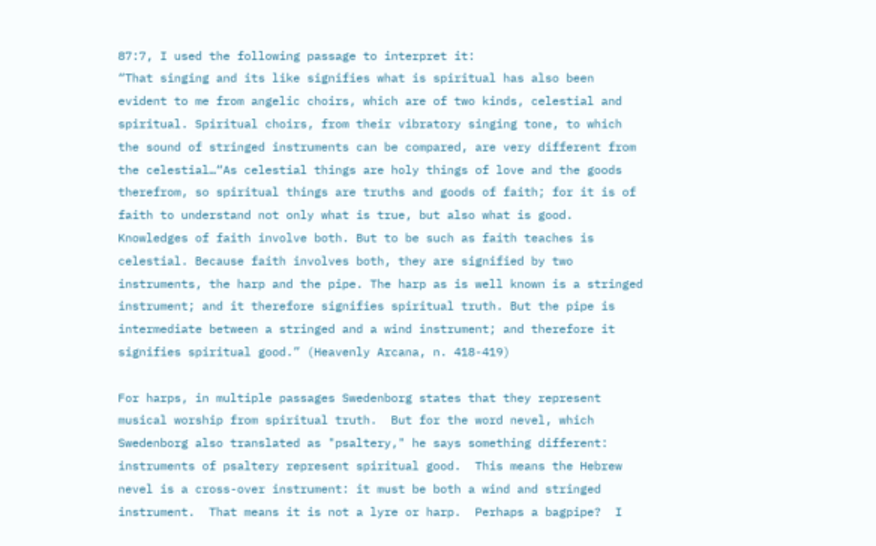87:7, I used the following passage to interpret it:
“That singing and its like signifies what is spiritual has also been evident to me from angelic choirs, which are of two kinds, celestial and spiritual. Spiritual choirs, from their vibratory singing tone, to which the sound of stringed instruments can be compared, are very different from the celestial…“As celestial things are holy things of love and the goods therefrom, so spiritual things are truths and goods of faith; for it is of faith to understand not only what is true, but also what is good. Knowledges of faith involve both. But to be such as faith teaches is celestial. Because faith involves both, they are signified by two instruments, the harp and the pipe. The harp as is well known is a stringed instrument; and it therefore signifies spiritual truth. But the pipe is intermediate between a stringed and a wind instrument; and therefore it signifies spiritual good.” (Heavenly Arcana, n. 418-419)

For harps, in multiple passages Swedenborg states that they represent musical worship from spiritual truth.  But for the word nevel, which Swedenborg also translated as "psaltery," he says something different: instruments of psaltery represent spiritual good.  This means the Hebrew nevel is a cross-over instrument: it must be both a wind and stringed instrument.  That means it is not a lyre or harp.  Perhaps a bagpipe?  I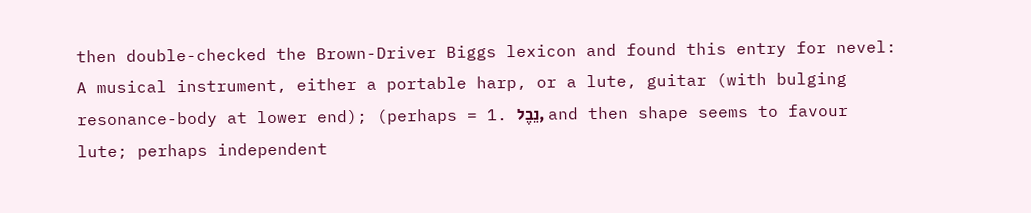then double-checked the Brown-Driver Biggs lexicon and found this entry for nevel:
A musical instrument, either a portable harp, or a lute, guitar (with bulging resonance-body at lower end); (perhaps = 1. נֵבֶל, and then shape seems to favour lute; perhaps independent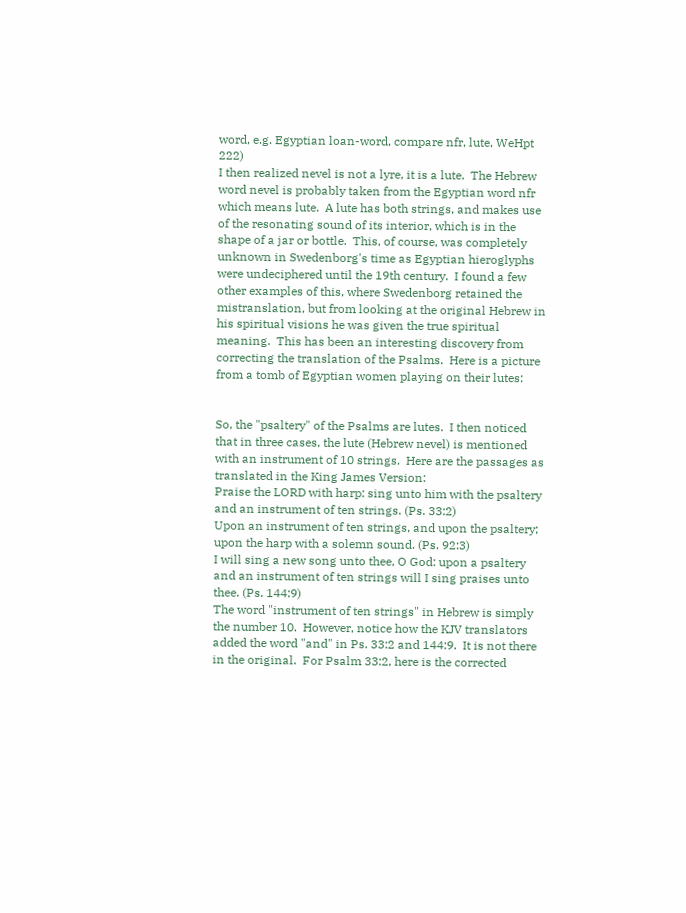word, e.g. Egyptian loan-word, compare nfr, lute, WeHpt 222)
I then realized nevel is not a lyre, it is a lute.  The Hebrew word nevel is probably taken from the Egyptian word nfr which means lute.  A lute has both strings, and makes use of the resonating sound of its interior, which is in the shape of a jar or bottle.  This, of course, was completely unknown in Swedenborg's time as Egyptian hieroglyphs were undeciphered until the 19th century.  I found a few other examples of this, where Swedenborg retained the mistranslation, but from looking at the original Hebrew in his spiritual visions he was given the true spiritual meaning.  This has been an interesting discovery from correcting the translation of the Psalms.  Here is a picture from a tomb of Egyptian women playing on their lutes:


So, the "psaltery" of the Psalms are lutes.  I then noticed that in three cases, the lute (Hebrew nevel) is mentioned with an instrument of 10 strings.  Here are the passages as translated in the King James Version:
Praise the LORD with harp: sing unto him with the psaltery and an instrument of ten strings. (Ps. 33:2)
Upon an instrument of ten strings, and upon the psaltery; upon the harp with a solemn sound. (Ps. 92:3)
I will sing a new song unto thee, O God: upon a psaltery and an instrument of ten strings will I sing praises unto thee. (Ps. 144:9)
The word "instrument of ten strings" in Hebrew is simply the number 10.  However, notice how the KJV translators added the word "and" in Ps. 33:2 and 144:9.  It is not there in the original.  For Psalm 33:2, here is the corrected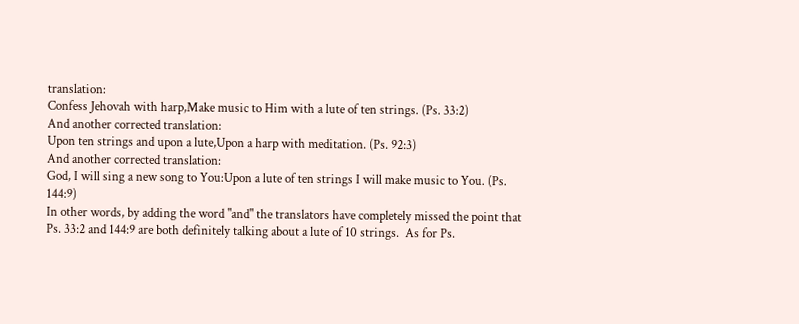translation:
Confess Jehovah with harp,Make music to Him with a lute of ten strings. (Ps. 33:2)
And another corrected translation:
Upon ten strings and upon a lute,Upon a harp with meditation. (Ps. 92:3)
And another corrected translation:
God, I will sing a new song to You:Upon a lute of ten strings I will make music to You. (Ps. 144:9)
In other words, by adding the word "and" the translators have completely missed the point that Ps. 33:2 and 144:9 are both definitely talking about a lute of 10 strings.  As for Ps.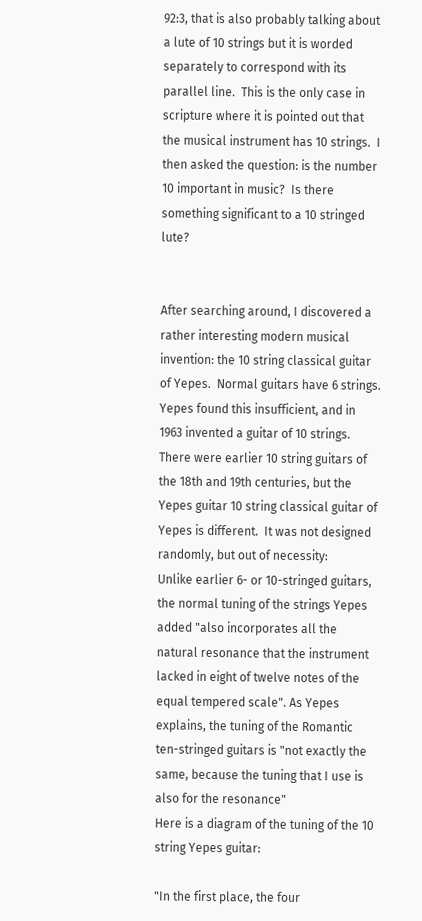92:3, that is also probably talking about a lute of 10 strings but it is worded separately to correspond with its parallel line.  This is the only case in scripture where it is pointed out that the musical instrument has 10 strings.  I then asked the question: is the number 10 important in music?  Is there something significant to a 10 stringed lute?


After searching around, I discovered a rather interesting modern musical invention: the 10 string classical guitar of Yepes.  Normal guitars have 6 strings.  Yepes found this insufficient, and in 1963 invented a guitar of 10 strings.  There were earlier 10 string guitars of the 18th and 19th centuries, but the Yepes guitar 10 string classical guitar of Yepes is different.  It was not designed randomly, but out of necessity:
Unlike earlier 6- or 10-stringed guitars, the normal tuning of the strings Yepes added "also incorporates all the natural resonance that the instrument lacked in eight of twelve notes of the equal tempered scale". As Yepes explains, the tuning of the Romantic ten-stringed guitars is "not exactly the same, because the tuning that I use is also for the resonance"
Here is a diagram of the tuning of the 10 string Yepes guitar:

"In the first place, the four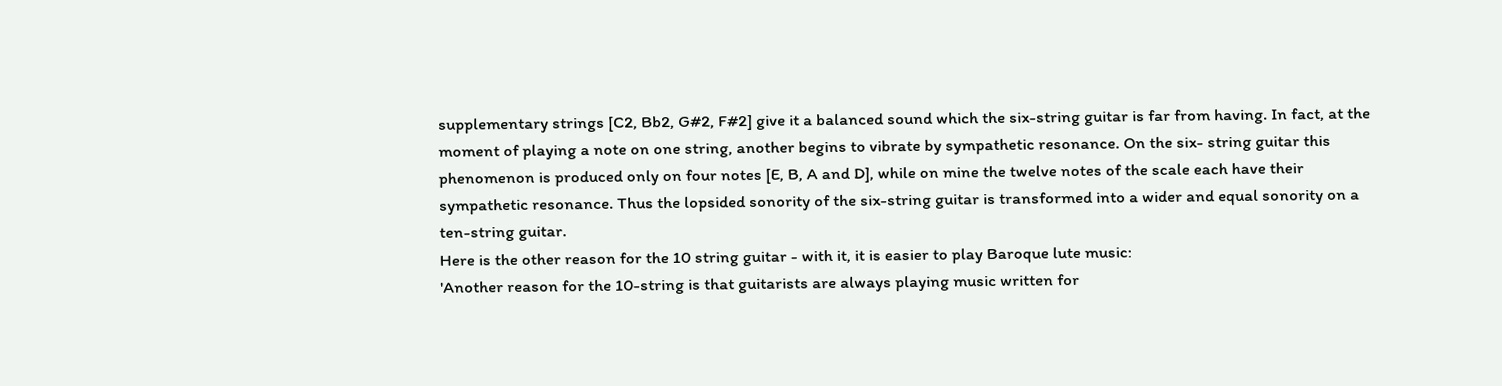supplementary strings [C2, Bb2, G#2, F#2] give it a balanced sound which the six-string guitar is far from having. In fact, at the moment of playing a note on one string, another begins to vibrate by sympathetic resonance. On the six- string guitar this phenomenon is produced only on four notes [E, B, A and D], while on mine the twelve notes of the scale each have their sympathetic resonance. Thus the lopsided sonority of the six-string guitar is transformed into a wider and equal sonority on a ten-string guitar.
Here is the other reason for the 10 string guitar - with it, it is easier to play Baroque lute music:
'Another reason for the 10-string is that guitarists are always playing music written for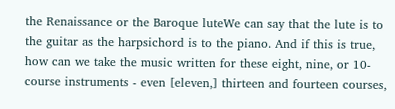the Renaissance or the Baroque luteWe can say that the lute is to the guitar as the harpsichord is to the piano. And if this is true, how can we take the music written for these eight, nine, or 10-course instruments - even [eleven,] thirteen and fourteen courses,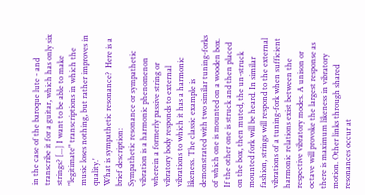in the case of the baroque lute - and transcribe it for a guitar, which has only six strings? [...] I want to be able to make "legitimate" transcriptions in which the music loses nothing, but rather improves in quality.'
What is sympathetic resonance?  Here is a brief description:
Sympathetic resonance or sympathetic vibration is a harmonic phenomenon wherein a formerly passive string or vibratory body responds to external vibrations to which it has a harmonic likeness. The classic example is demonstrated with two similar tuning-forks of which one is mounted on a wooden box. If the other one is struck and then placed on the box, then muted, the un-struck mounted fork will be heard. In similar fashion, strings will respond to the external vibrations of a tuning-fork when sufficient harmonic relations exist between the respective vibratory modes. A unison or octave will provoke the largest response as there is maximum likeness in vibratory motion. Other links through shared resonances occur at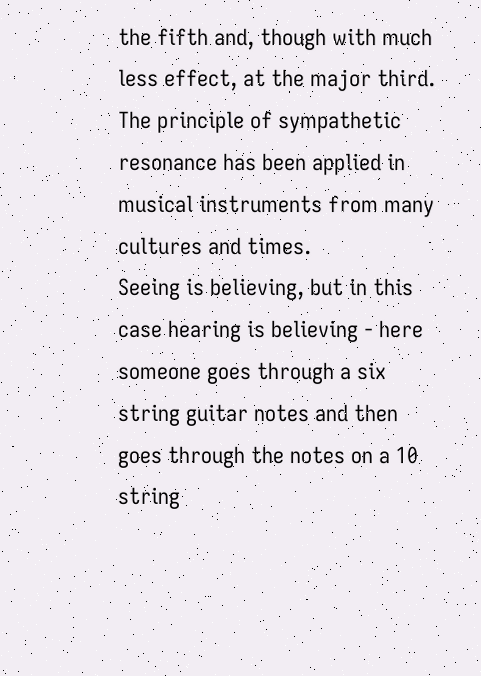the fifth and, though with much less effect, at the major third. The principle of sympathetic resonance has been applied in musical instruments from many cultures and times.
Seeing is believing, but in this case hearing is believing - here someone goes through a six string guitar notes and then goes through the notes on a 10 string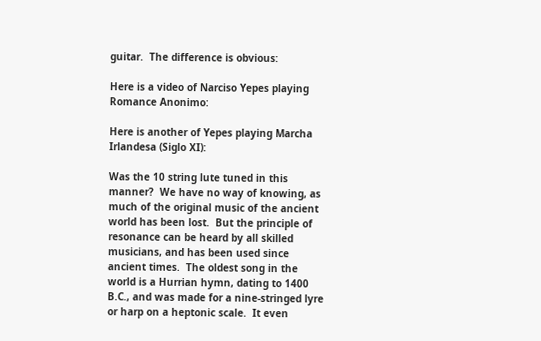guitar.  The difference is obvious:

Here is a video of Narciso Yepes playing Romance Anonimo:

Here is another of Yepes playing Marcha Irlandesa (Siglo XI):

Was the 10 string lute tuned in this manner?  We have no way of knowing, as much of the original music of the ancient world has been lost.  But the principle of resonance can be heard by all skilled musicians, and has been used since ancient times.  The oldest song in the world is a Hurrian hymn, dating to 1400 B.C., and was made for a nine-stringed lyre or harp on a heptonic scale.  It even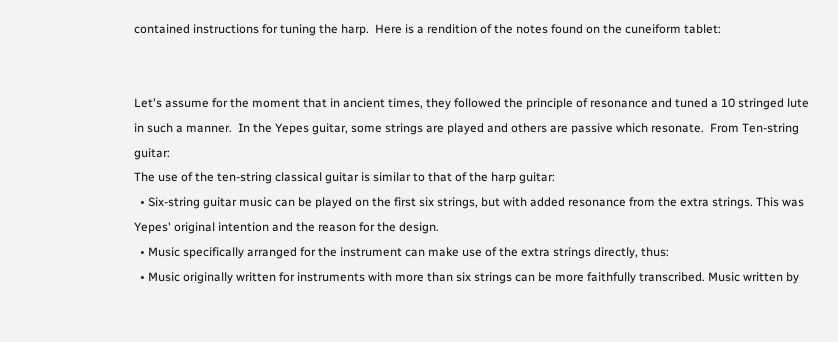contained instructions for tuning the harp.  Here is a rendition of the notes found on the cuneiform tablet:


Let's assume for the moment that in ancient times, they followed the principle of resonance and tuned a 10 stringed lute in such a manner.  In the Yepes guitar, some strings are played and others are passive which resonate.  From Ten-string guitar:
The use of the ten-string classical guitar is similar to that of the harp guitar:
  • Six-string guitar music can be played on the first six strings, but with added resonance from the extra strings. This was Yepes' original intention and the reason for the design.
  • Music specifically arranged for the instrument can make use of the extra strings directly, thus:
  • Music originally written for instruments with more than six strings can be more faithfully transcribed. Music written by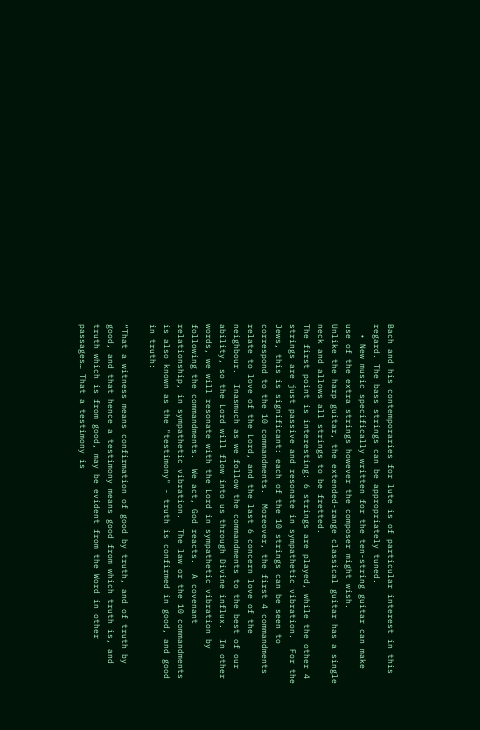Bach and his contemporaries for lute is of particular interest in this regard. The bass strings can be appropriately tuned.
  • New music specifically written for the ten-string guitar can make use of the extra strings however the composer might wish.
Unlike the harp guitar, the extended-range classical guitar has a single neck and allows all strings to be fretted.
The first point is interesting: 6 strings are played, while the other 4 strings are just passive and resonate in sympathetic vibration.  For the Jews, this is significant: each of the 10 strings can be seen to correspond to the 10 commandments.  Moreover, the first 4 commandments relate to love of the Lord, and the last 6 concern love of the neighbour.  Inasmuch as we follow the commandments to the best of our ability, so the Lord will flow into us through Divine influx.  In other words, we will resonate with the Lord in sympathetic vibration by following the commandments.  We act, God reacts.  A covenant relationship, in sympathetic vibration.  The law or the 10 commandments is also known as the "testimony" - truth is confirmed in good, and good in truth:

“That a witness means confirmation of good by truth, and of truth by good, and that hence a testimony means good from which truth is, and truth which is from good, may be evident from the Word in other passages… That a testimony is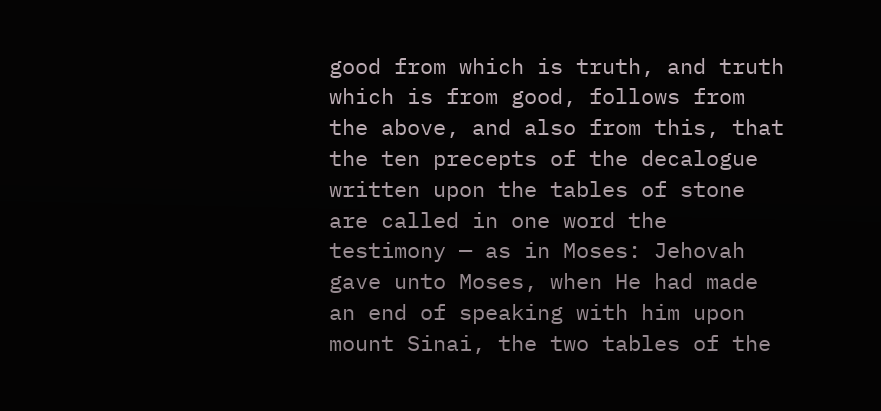good from which is truth, and truth which is from good, follows from the above, and also from this, that the ten precepts of the decalogue written upon the tables of stone are called in one word the testimony — as in Moses: Jehovah gave unto Moses, when He had made an end of speaking with him upon mount Sinai, the two tables of the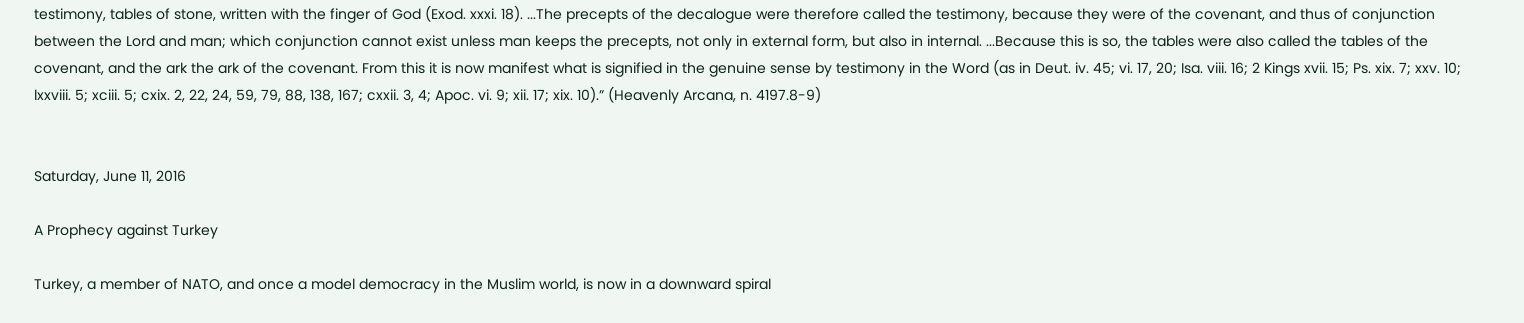testimony, tables of stone, written with the finger of God (Exod. xxxi. 18). ...The precepts of the decalogue were therefore called the testimony, because they were of the covenant, and thus of conjunction between the Lord and man; which conjunction cannot exist unless man keeps the precepts, not only in external form, but also in internal. ...Because this is so, the tables were also called the tables of the covenant, and the ark the ark of the covenant. From this it is now manifest what is signified in the genuine sense by testimony in the Word (as in Deut. iv. 45; vi. 17, 20; Isa. viii. 16; 2 Kings xvii. 15; Ps. xix. 7; xxv. 10; lxxviii. 5; xciii. 5; cxix. 2, 22, 24, 59, 79, 88, 138, 167; cxxii. 3, 4; Apoc. vi. 9; xii. 17; xix. 10).” (Heavenly Arcana, n. 4197.8-9)


Saturday, June 11, 2016

A Prophecy against Turkey

Turkey, a member of NATO, and once a model democracy in the Muslim world, is now in a downward spiral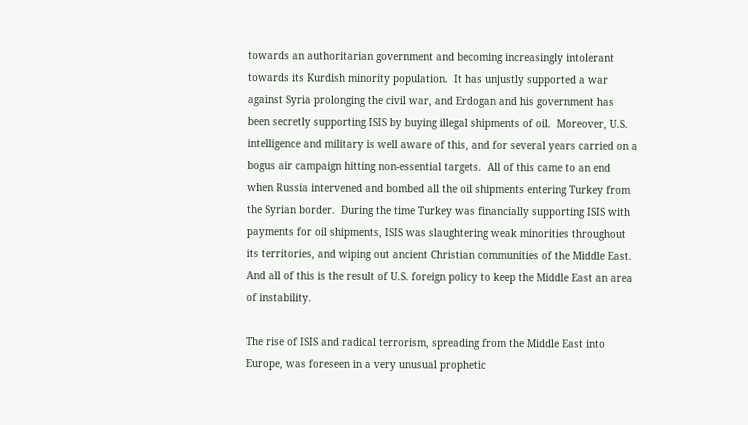towards an authoritarian government and becoming increasingly intolerant towards its Kurdish minority population.  It has unjustly supported a war against Syria prolonging the civil war, and Erdogan and his government has been secretly supporting ISIS by buying illegal shipments of oil.  Moreover, U.S. intelligence and military is well aware of this, and for several years carried on a bogus air campaign hitting non-essential targets.  All of this came to an end when Russia intervened and bombed all the oil shipments entering Turkey from the Syrian border.  During the time Turkey was financially supporting ISIS with payments for oil shipments, ISIS was slaughtering weak minorities throughout its territories, and wiping out ancient Christian communities of the Middle East.  And all of this is the result of U.S. foreign policy to keep the Middle East an area of instability.

The rise of ISIS and radical terrorism, spreading from the Middle East into Europe, was foreseen in a very unusual prophetic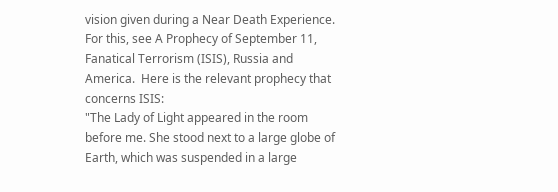vision given during a Near Death Experience.  For this, see A Prophecy of September 11, Fanatical Terrorism (ISIS), Russia and America.  Here is the relevant prophecy that concerns ISIS:
"The Lady of Light appeared in the room before me. She stood next to a large globe of Earth, which was suspended in a large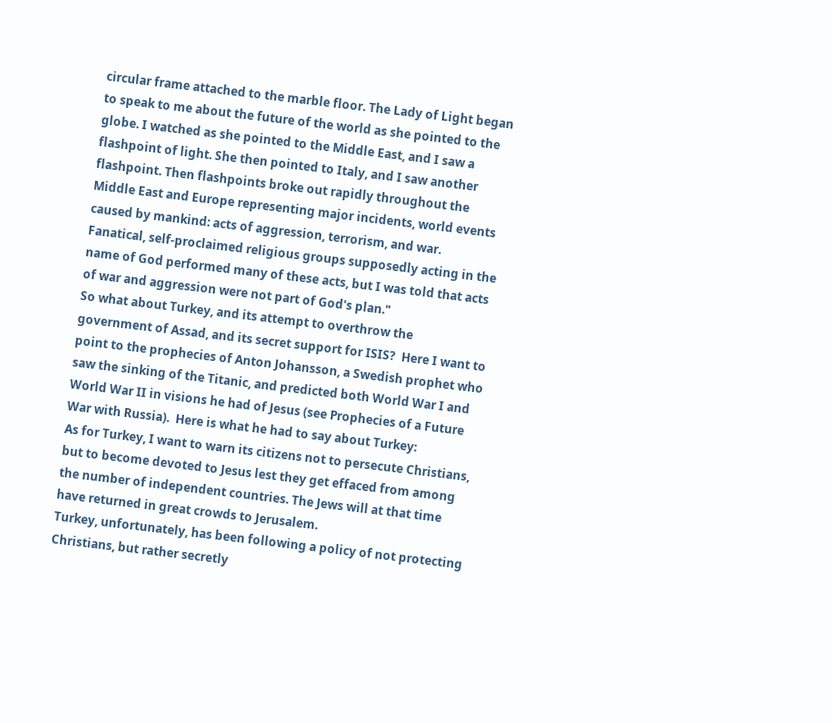circular frame attached to the marble floor. The Lady of Light began to speak to me about the future of the world as she pointed to the globe. I watched as she pointed to the Middle East, and I saw a flashpoint of light. She then pointed to Italy, and I saw another flashpoint. Then flashpoints broke out rapidly throughout the Middle East and Europe representing major incidents, world events caused by mankind: acts of aggression, terrorism, and war. Fanatical, self-proclaimed religious groups supposedly acting in the name of God performed many of these acts, but I was told that acts of war and aggression were not part of God's plan."
So what about Turkey, and its attempt to overthrow the government of Assad, and its secret support for ISIS?  Here I want to point to the prophecies of Anton Johansson, a Swedish prophet who saw the sinking of the Titanic, and predicted both World War I and World War II in visions he had of Jesus (see Prophecies of a Future War with Russia).  Here is what he had to say about Turkey:
As for Turkey, I want to warn its citizens not to persecute Christians, but to become devoted to Jesus lest they get effaced from among the number of independent countries. The Jews will at that time have returned in great crowds to Jerusalem.
Turkey, unfortunately, has been following a policy of not protecting Christians, but rather secretly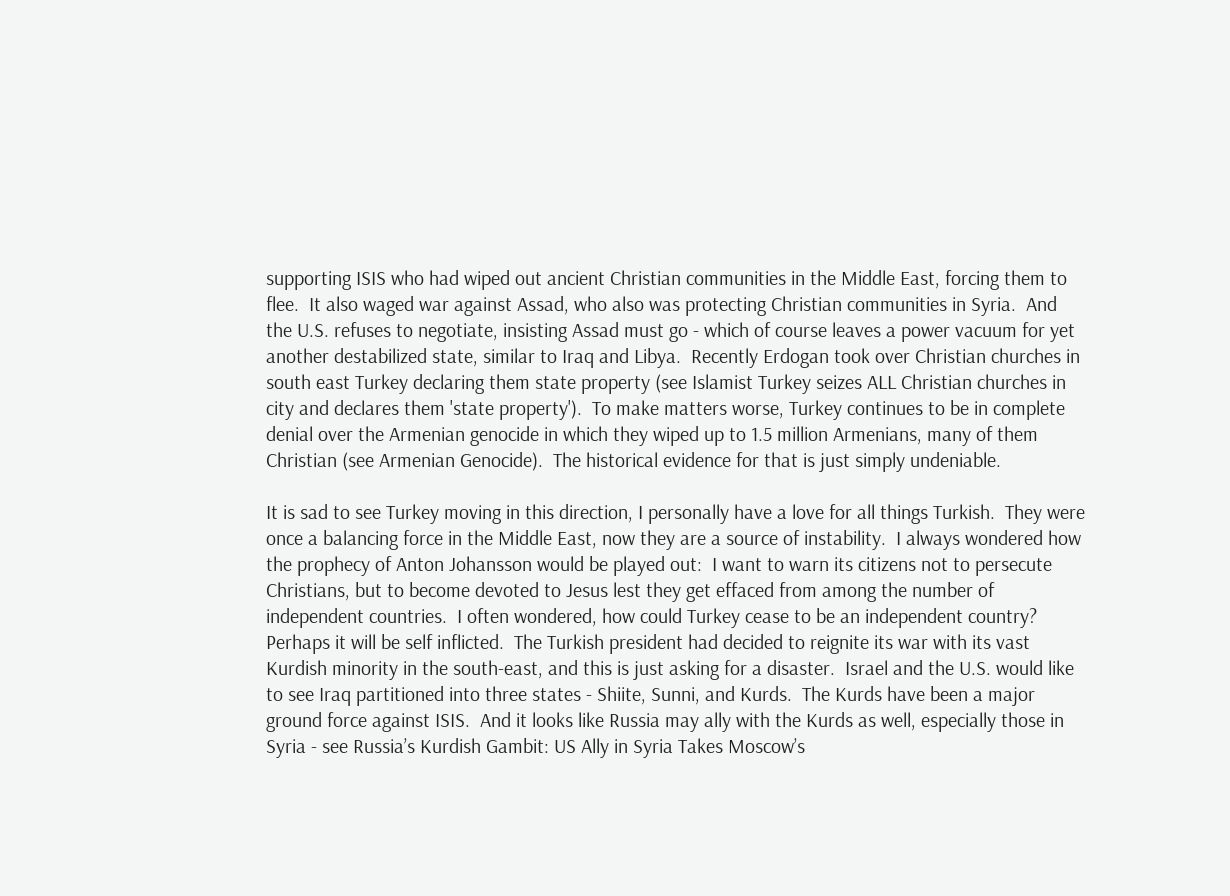supporting ISIS who had wiped out ancient Christian communities in the Middle East, forcing them to flee.  It also waged war against Assad, who also was protecting Christian communities in Syria.  And the U.S. refuses to negotiate, insisting Assad must go - which of course leaves a power vacuum for yet another destabilized state, similar to Iraq and Libya.  Recently Erdogan took over Christian churches in south east Turkey declaring them state property (see Islamist Turkey seizes ALL Christian churches in city and declares them 'state property').  To make matters worse, Turkey continues to be in complete denial over the Armenian genocide in which they wiped up to 1.5 million Armenians, many of them Christian (see Armenian Genocide).  The historical evidence for that is just simply undeniable.

It is sad to see Turkey moving in this direction, I personally have a love for all things Turkish.  They were once a balancing force in the Middle East, now they are a source of instability.  I always wondered how the prophecy of Anton Johansson would be played out:  I want to warn its citizens not to persecute Christians, but to become devoted to Jesus lest they get effaced from among the number of independent countries.  I often wondered, how could Turkey cease to be an independent country?  Perhaps it will be self inflicted.  The Turkish president had decided to reignite its war with its vast Kurdish minority in the south-east, and this is just asking for a disaster.  Israel and the U.S. would like to see Iraq partitioned into three states - Shiite, Sunni, and Kurds.  The Kurds have been a major ground force against ISIS.  And it looks like Russia may ally with the Kurds as well, especially those in Syria - see Russia’s Kurdish Gambit: US Ally in Syria Takes Moscow’s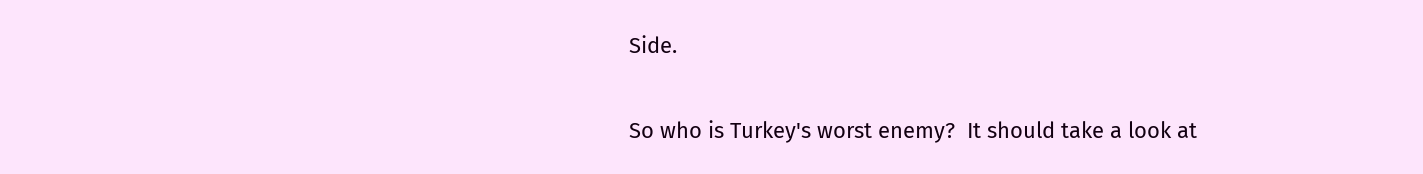Side.

So who is Turkey's worst enemy?  It should take a look at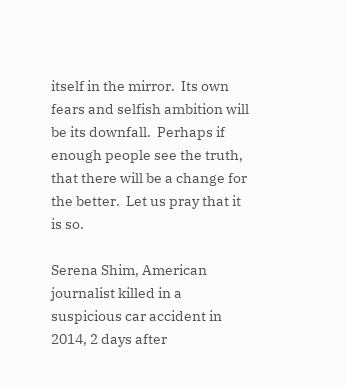itself in the mirror.  Its own fears and selfish ambition will be its downfall.  Perhaps if enough people see the truth, that there will be a change for the better.  Let us pray that it is so.

Serena Shim, American journalist killed in a suspicious car accident in 2014, 2 days after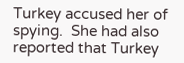Turkey accused her of spying.  She had also reported that Turkey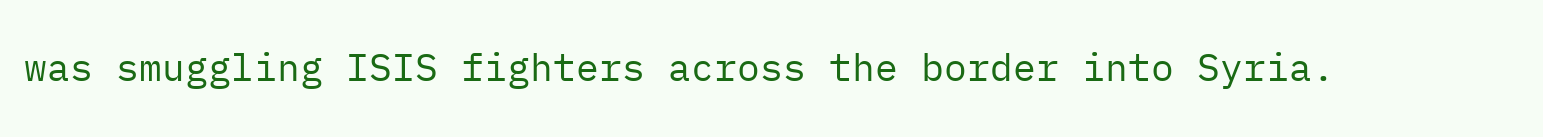was smuggling ISIS fighters across the border into Syria.